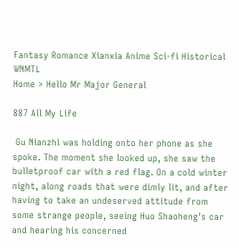Fantasy Romance Xianxia Anime Sci-fi Historical WNMTL
Home > Hello Mr Major General

887 All My Life

 Gu Nianzhi was holding onto her phone as she spoke. The moment she looked up, she saw the bulletproof car with a red flag. On a cold winter night, along roads that were dimly lit, and after having to take an undeserved attitude from some strange people, seeing Huo Shaoheng's car and hearing his concerned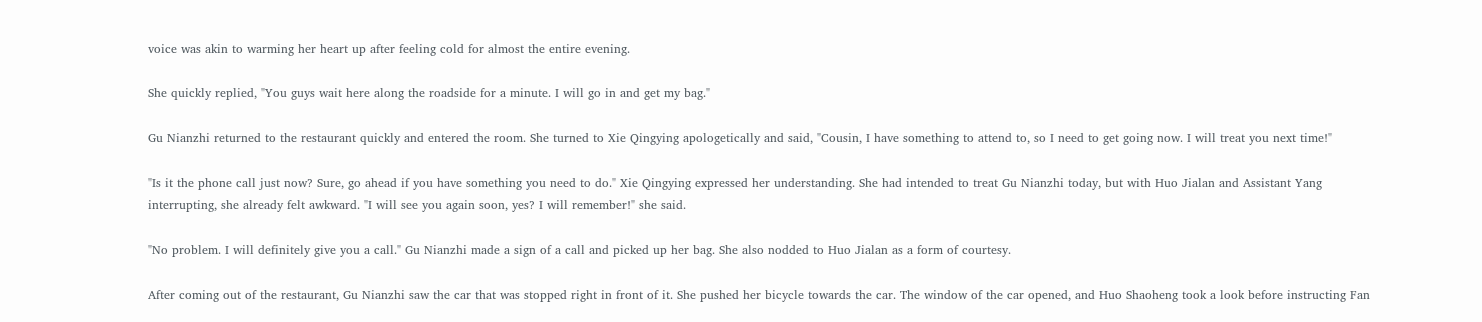voice was akin to warming her heart up after feeling cold for almost the entire evening.

She quickly replied, "You guys wait here along the roadside for a minute. I will go in and get my bag."

Gu Nianzhi returned to the restaurant quickly and entered the room. She turned to Xie Qingying apologetically and said, "Cousin, I have something to attend to, so I need to get going now. I will treat you next time!"

"Is it the phone call just now? Sure, go ahead if you have something you need to do." Xie Qingying expressed her understanding. She had intended to treat Gu Nianzhi today, but with Huo Jialan and Assistant Yang interrupting, she already felt awkward. "I will see you again soon, yes? I will remember!" she said.

"No problem. I will definitely give you a call." Gu Nianzhi made a sign of a call and picked up her bag. She also nodded to Huo Jialan as a form of courtesy.

After coming out of the restaurant, Gu Nianzhi saw the car that was stopped right in front of it. She pushed her bicycle towards the car. The window of the car opened, and Huo Shaoheng took a look before instructing Fan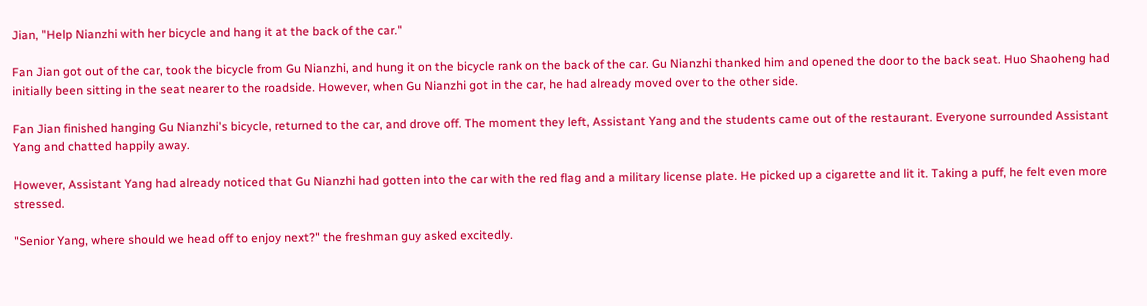Jian, "Help Nianzhi with her bicycle and hang it at the back of the car."

Fan Jian got out of the car, took the bicycle from Gu Nianzhi, and hung it on the bicycle rank on the back of the car. Gu Nianzhi thanked him and opened the door to the back seat. Huo Shaoheng had initially been sitting in the seat nearer to the roadside. However, when Gu Nianzhi got in the car, he had already moved over to the other side.

Fan Jian finished hanging Gu Nianzhi's bicycle, returned to the car, and drove off. The moment they left, Assistant Yang and the students came out of the restaurant. Everyone surrounded Assistant Yang and chatted happily away.

However, Assistant Yang had already noticed that Gu Nianzhi had gotten into the car with the red flag and a military license plate. He picked up a cigarette and lit it. Taking a puff, he felt even more stressed.

"Senior Yang, where should we head off to enjoy next?" the freshman guy asked excitedly.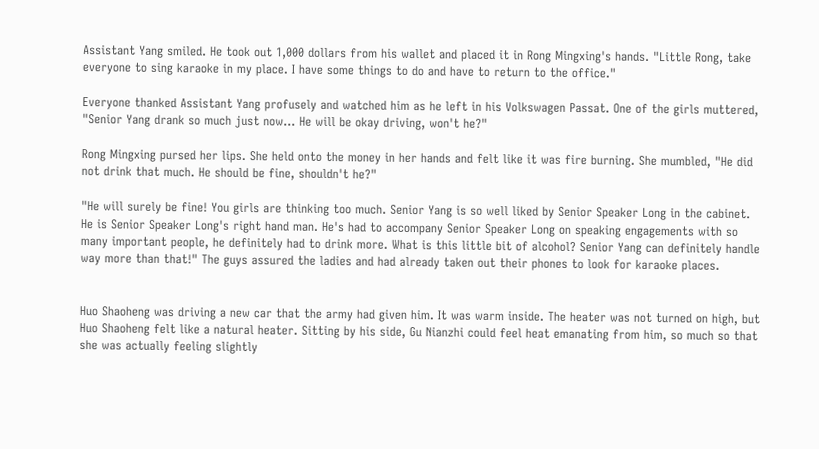Assistant Yang smiled. He took out 1,000 dollars from his wallet and placed it in Rong Mingxing's hands. "Little Rong, take everyone to sing karaoke in my place. I have some things to do and have to return to the office."

Everyone thanked Assistant Yang profusely and watched him as he left in his Volkswagen Passat. One of the girls muttered, "Senior Yang drank so much just now... He will be okay driving, won't he?"

Rong Mingxing pursed her lips. She held onto the money in her hands and felt like it was fire burning. She mumbled, "He did not drink that much. He should be fine, shouldn't he?"

"He will surely be fine! You girls are thinking too much. Senior Yang is so well liked by Senior Speaker Long in the cabinet. He is Senior Speaker Long's right hand man. He's had to accompany Senior Speaker Long on speaking engagements with so many important people, he definitely had to drink more. What is this little bit of alcohol? Senior Yang can definitely handle way more than that!" The guys assured the ladies and had already taken out their phones to look for karaoke places.


Huo Shaoheng was driving a new car that the army had given him. It was warm inside. The heater was not turned on high, but Huo Shaoheng felt like a natural heater. Sitting by his side, Gu Nianzhi could feel heat emanating from him, so much so that she was actually feeling slightly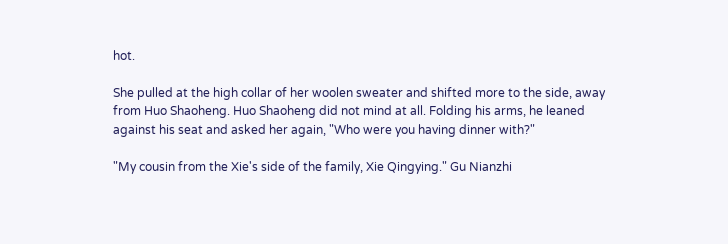hot.

She pulled at the high collar of her woolen sweater and shifted more to the side, away from Huo Shaoheng. Huo Shaoheng did not mind at all. Folding his arms, he leaned against his seat and asked her again, "Who were you having dinner with?"

"My cousin from the Xie's side of the family, Xie Qingying." Gu Nianzhi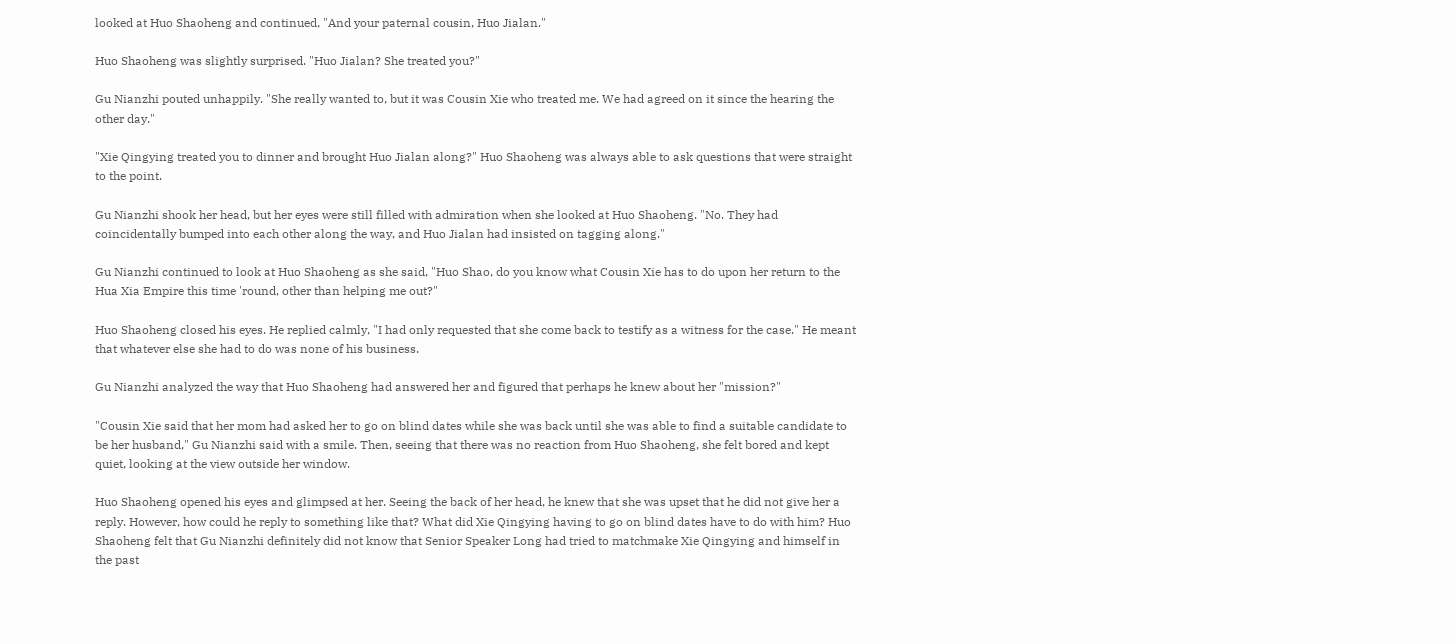looked at Huo Shaoheng and continued, "And your paternal cousin, Huo Jialan."

Huo Shaoheng was slightly surprised. "Huo Jialan? She treated you?"

Gu Nianzhi pouted unhappily. "She really wanted to, but it was Cousin Xie who treated me. We had agreed on it since the hearing the other day."

"Xie Qingying treated you to dinner and brought Huo Jialan along?" Huo Shaoheng was always able to ask questions that were straight to the point.

Gu Nianzhi shook her head, but her eyes were still filled with admiration when she looked at Huo Shaoheng. "No. They had coincidentally bumped into each other along the way, and Huo Jialan had insisted on tagging along."

Gu Nianzhi continued to look at Huo Shaoheng as she said, "Huo Shao, do you know what Cousin Xie has to do upon her return to the Hua Xia Empire this time 'round, other than helping me out?"

Huo Shaoheng closed his eyes. He replied calmly, "I had only requested that she come back to testify as a witness for the case." He meant that whatever else she had to do was none of his business.

Gu Nianzhi analyzed the way that Huo Shaoheng had answered her and figured that perhaps he knew about her "mission?"

"Cousin Xie said that her mom had asked her to go on blind dates while she was back until she was able to find a suitable candidate to be her husband," Gu Nianzhi said with a smile. Then, seeing that there was no reaction from Huo Shaoheng, she felt bored and kept quiet, looking at the view outside her window.

Huo Shaoheng opened his eyes and glimpsed at her. Seeing the back of her head, he knew that she was upset that he did not give her a reply. However, how could he reply to something like that? What did Xie Qingying having to go on blind dates have to do with him? Huo Shaoheng felt that Gu Nianzhi definitely did not know that Senior Speaker Long had tried to matchmake Xie Qingying and himself in the past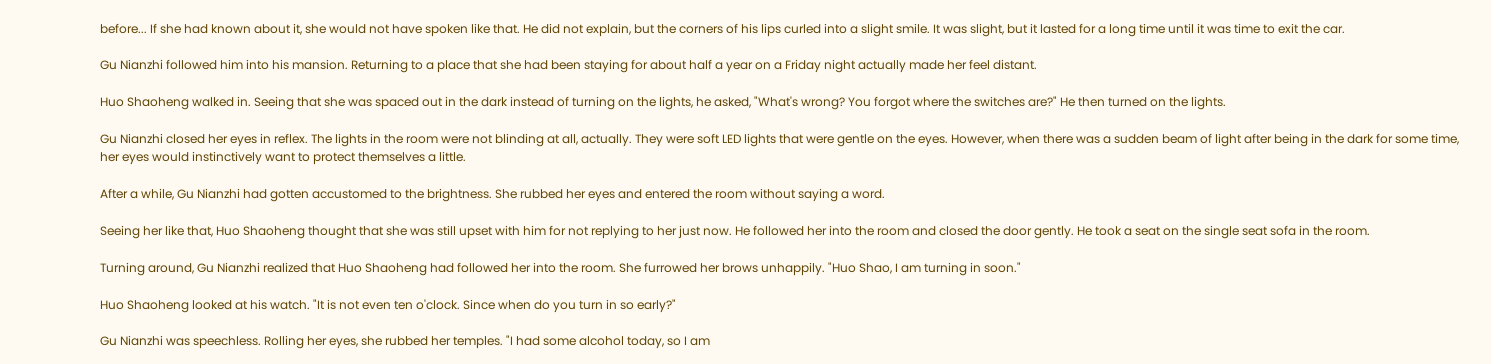before... If she had known about it, she would not have spoken like that. He did not explain, but the corners of his lips curled into a slight smile. It was slight, but it lasted for a long time until it was time to exit the car.

Gu Nianzhi followed him into his mansion. Returning to a place that she had been staying for about half a year on a Friday night actually made her feel distant.

Huo Shaoheng walked in. Seeing that she was spaced out in the dark instead of turning on the lights, he asked, "What's wrong? You forgot where the switches are?" He then turned on the lights.

Gu Nianzhi closed her eyes in reflex. The lights in the room were not blinding at all, actually. They were soft LED lights that were gentle on the eyes. However, when there was a sudden beam of light after being in the dark for some time, her eyes would instinctively want to protect themselves a little.

After a while, Gu Nianzhi had gotten accustomed to the brightness. She rubbed her eyes and entered the room without saying a word.

Seeing her like that, Huo Shaoheng thought that she was still upset with him for not replying to her just now. He followed her into the room and closed the door gently. He took a seat on the single seat sofa in the room.

Turning around, Gu Nianzhi realized that Huo Shaoheng had followed her into the room. She furrowed her brows unhappily. "Huo Shao, I am turning in soon."

Huo Shaoheng looked at his watch. "It is not even ten o'clock. Since when do you turn in so early?"

Gu Nianzhi was speechless. Rolling her eyes, she rubbed her temples. "I had some alcohol today, so I am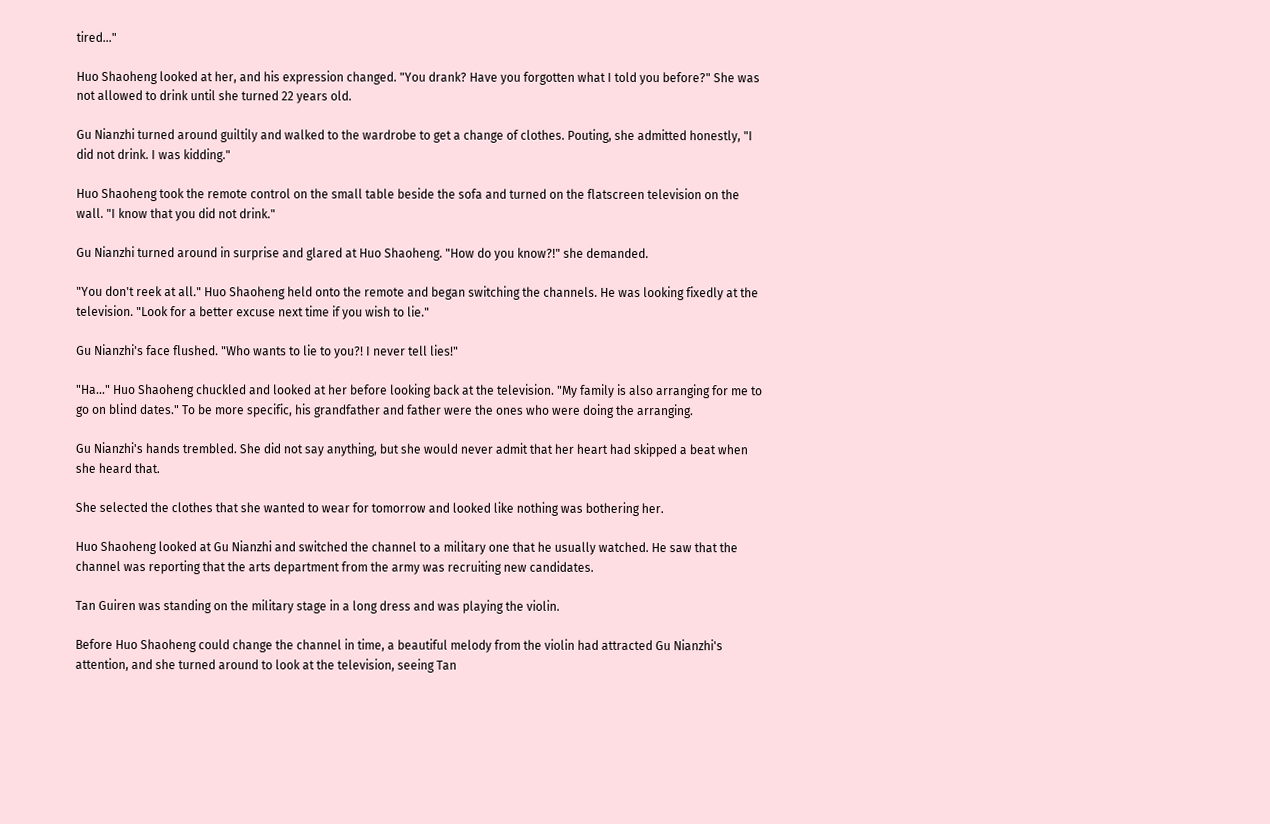tired..."

Huo Shaoheng looked at her, and his expression changed. "You drank? Have you forgotten what I told you before?" She was not allowed to drink until she turned 22 years old.

Gu Nianzhi turned around guiltily and walked to the wardrobe to get a change of clothes. Pouting, she admitted honestly, "I did not drink. I was kidding."

Huo Shaoheng took the remote control on the small table beside the sofa and turned on the flatscreen television on the wall. "I know that you did not drink."

Gu Nianzhi turned around in surprise and glared at Huo Shaoheng. "How do you know?!" she demanded.

"You don't reek at all." Huo Shaoheng held onto the remote and began switching the channels. He was looking fixedly at the television. "Look for a better excuse next time if you wish to lie."

Gu Nianzhi's face flushed. "Who wants to lie to you?! I never tell lies!"

"Ha..." Huo Shaoheng chuckled and looked at her before looking back at the television. "My family is also arranging for me to go on blind dates." To be more specific, his grandfather and father were the ones who were doing the arranging.

Gu Nianzhi's hands trembled. She did not say anything, but she would never admit that her heart had skipped a beat when she heard that.

She selected the clothes that she wanted to wear for tomorrow and looked like nothing was bothering her.

Huo Shaoheng looked at Gu Nianzhi and switched the channel to a military one that he usually watched. He saw that the channel was reporting that the arts department from the army was recruiting new candidates.

Tan Guiren was standing on the military stage in a long dress and was playing the violin.

Before Huo Shaoheng could change the channel in time, a beautiful melody from the violin had attracted Gu Nianzhi's attention, and she turned around to look at the television, seeing Tan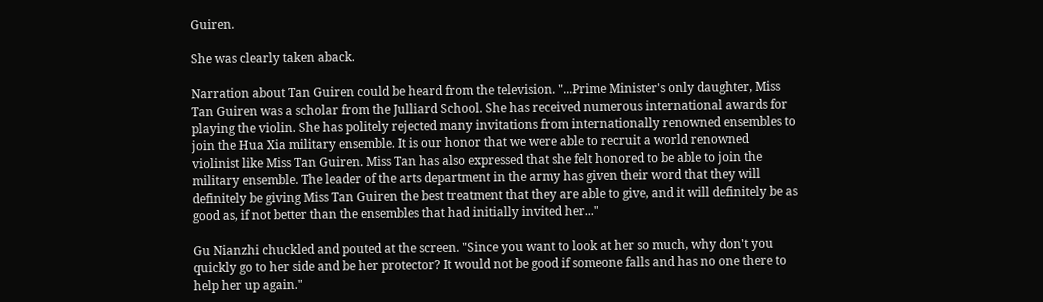Guiren.

She was clearly taken aback.

Narration about Tan Guiren could be heard from the television. "...Prime Minister's only daughter, Miss Tan Guiren was a scholar from the Julliard School. She has received numerous international awards for playing the violin. She has politely rejected many invitations from internationally renowned ensembles to join the Hua Xia military ensemble. It is our honor that we were able to recruit a world renowned violinist like Miss Tan Guiren. Miss Tan has also expressed that she felt honored to be able to join the military ensemble. The leader of the arts department in the army has given their word that they will definitely be giving Miss Tan Guiren the best treatment that they are able to give, and it will definitely be as good as, if not better than the ensembles that had initially invited her..."

Gu Nianzhi chuckled and pouted at the screen. "Since you want to look at her so much, why don't you quickly go to her side and be her protector? It would not be good if someone falls and has no one there to help her up again."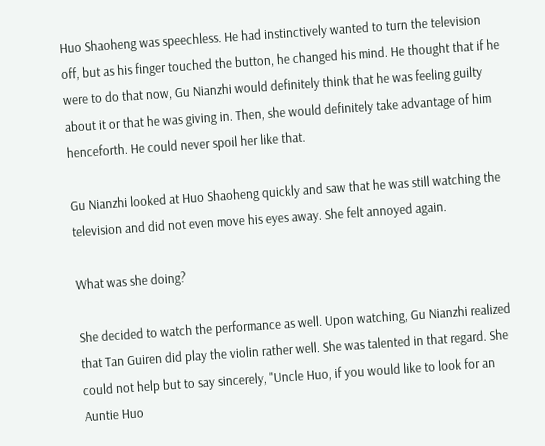Huo Shaoheng was speechless. He had instinctively wanted to turn the television off, but as his finger touched the button, he changed his mind. He thought that if he were to do that now, Gu Nianzhi would definitely think that he was feeling guilty about it or that he was giving in. Then, she would definitely take advantage of him henceforth. He could never spoil her like that.

Gu Nianzhi looked at Huo Shaoheng quickly and saw that he was still watching the television and did not even move his eyes away. She felt annoyed again.

What was she doing?

She decided to watch the performance as well. Upon watching, Gu Nianzhi realized that Tan Guiren did play the violin rather well. She was talented in that regard. She could not help but to say sincerely, "Uncle Huo, if you would like to look for an Auntie Huo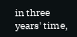in three years' time,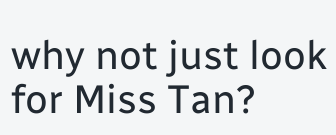why not just look for Miss Tan?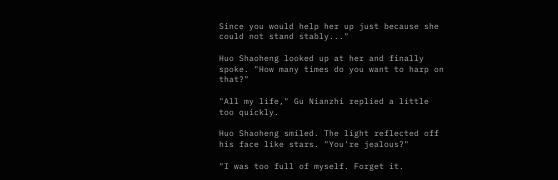Since you would help her up just because she could not stand stably..."

Huo Shaoheng looked up at her and finally spoke. "How many times do you want to harp on that?"

"All my life," Gu Nianzhi replied a little too quickly.

Huo Shaoheng smiled. The light reflected off his face like stars. "You're jealous?"

"I was too full of myself. Forget it.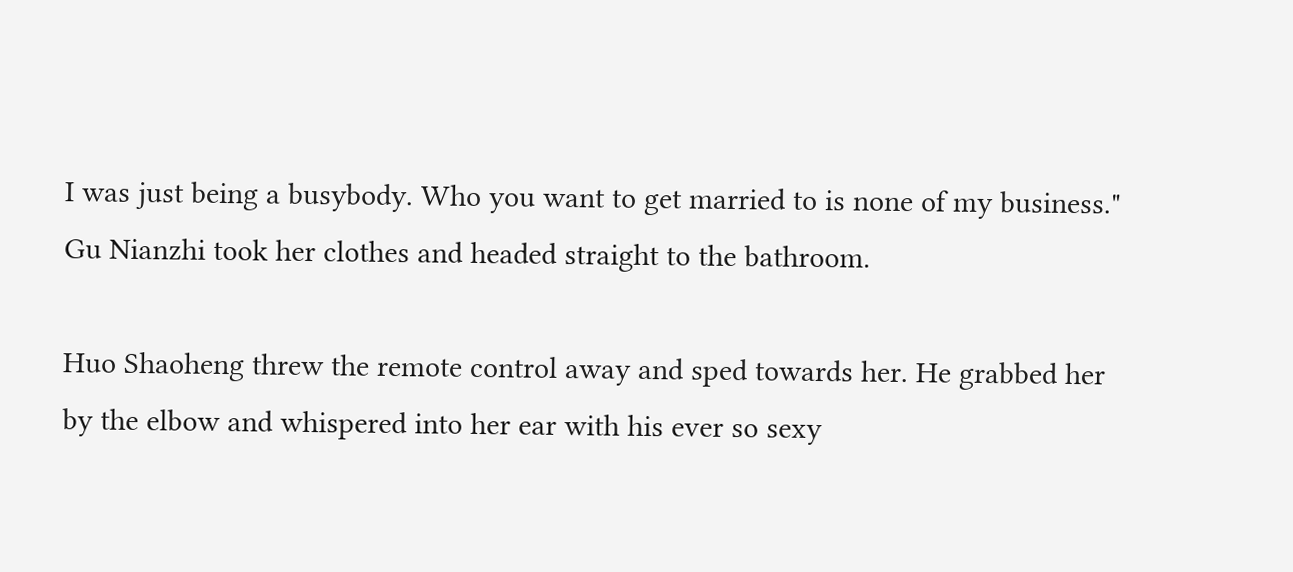I was just being a busybody. Who you want to get married to is none of my business." Gu Nianzhi took her clothes and headed straight to the bathroom.

Huo Shaoheng threw the remote control away and sped towards her. He grabbed her by the elbow and whispered into her ear with his ever so sexy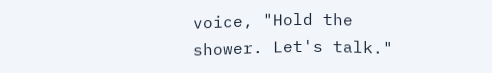voice, "Hold the shower. Let's talk."